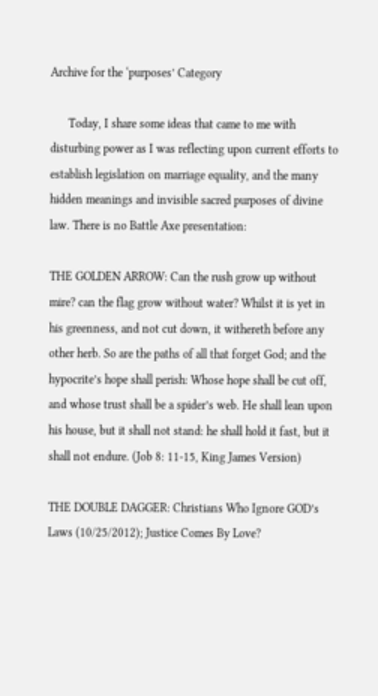Archive for the ‘purposes’ Category

      Today, I share some ideas that came to me with disturbing power as I was reflecting upon current efforts to establish legislation on marriage equality, and the many hidden meanings and invisible sacred purposes of divine law. There is no Battle Axe presentation:

THE GOLDEN ARROW: Can the rush grow up without mire? can the flag grow without water? Whilst it is yet in his greenness, and not cut down, it withereth before any other herb. So are the paths of all that forget God; and the hypocrite’s hope shall perish: Whose hope shall be cut off, and whose trust shall be a spider’s web. He shall lean upon his house, but it shall not stand: he shall hold it fast, but it shall not endure. (Job 8: 11-15, King James Version)

THE DOUBLE DAGGER: Christians Who Ignore GOD’s Laws (10/25/2012); Justice Comes By Love?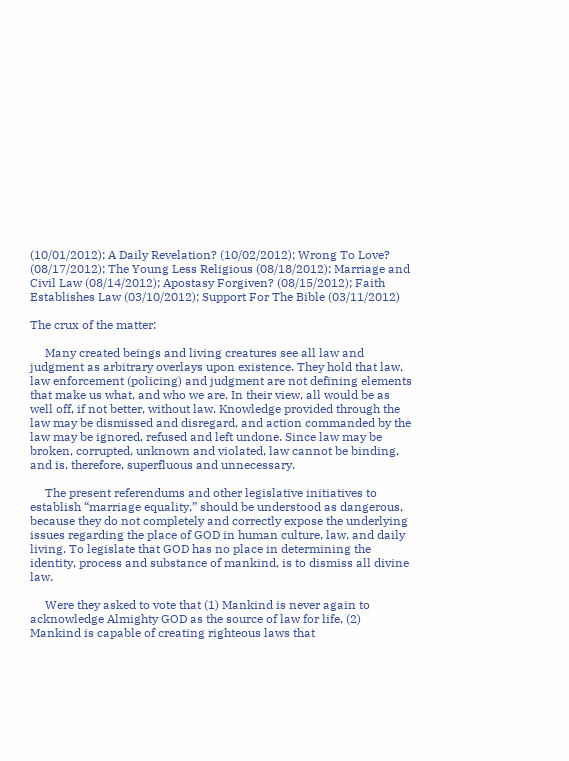(10/01/2012); A Daily Revelation? (10/02/2012); Wrong To Love? (08/17/2012); The Young Less Religious (08/18/2012); Marriage and Civil Law (08/14/2012); Apostasy Forgiven? (08/15/2012); Faith Establishes Law (03/10/2012); Support For The Bible (03/11/2012)

The crux of the matter:

     Many created beings and living creatures see all law and judgment as arbitrary overlays upon existence. They hold that law, law enforcement (policing) and judgment are not defining elements that make us what, and who we are. In their view, all would be as well off, if not better, without law. Knowledge provided through the law may be dismissed and disregard, and action commanded by the law may be ignored, refused and left undone. Since law may be broken, corrupted, unknown and violated, law cannot be binding, and is, therefore, superfluous and unnecessary.

     The present referendums and other legislative initiatives to establish “marriage equality,” should be understood as dangerous, because they do not completely and correctly expose the underlying issues regarding the place of GOD in human culture, law, and daily living. To legislate that GOD has no place in determining the identity, process and substance of mankind, is to dismiss all divine law.

     Were they asked to vote that (1) Mankind is never again to acknowledge Almighty GOD as the source of law for life, (2) Mankind is capable of creating righteous laws that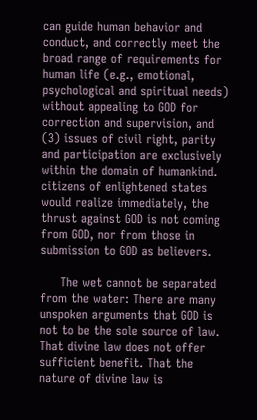can guide human behavior and conduct, and correctly meet the broad range of requirements for human life (e.g., emotional, psychological and spiritual needs) without appealing to GOD for correction and supervision, and (3) issues of civil right, parity and participation are exclusively within the domain of humankind. citizens of enlightened states would realize immediately, the thrust against GOD is not coming from GOD, nor from those in submission to GOD as believers.

     The wet cannot be separated from the water: There are many unspoken arguments that GOD is not to be the sole source of law. That divine law does not offer sufficient benefit. That the nature of divine law is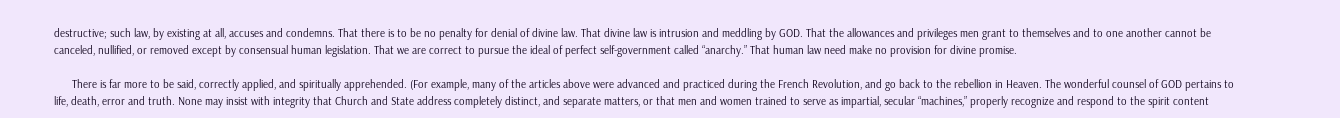destructive; such law, by existing at all, accuses and condemns. That there is to be no penalty for denial of divine law. That divine law is intrusion and meddling by GOD. That the allowances and privileges men grant to themselves and to one another cannot be canceled, nullified, or removed except by consensual human legislation. That we are correct to pursue the ideal of perfect self-government called “anarchy.” That human law need make no provision for divine promise.

      There is far more to be said, correctly applied, and spiritually apprehended. (For example, many of the articles above were advanced and practiced during the French Revolution, and go back to the rebellion in Heaven. The wonderful counsel of GOD pertains to life, death, error and truth. None may insist with integrity that Church and State address completely distinct, and separate matters, or that men and women trained to serve as impartial, secular “machines,” properly recognize and respond to the spirit content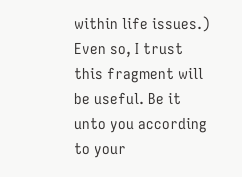within life issues.) Even so, I trust this fragment will be useful. Be it unto you according to your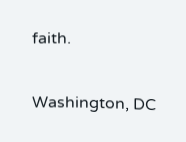faith.

Washington, DC